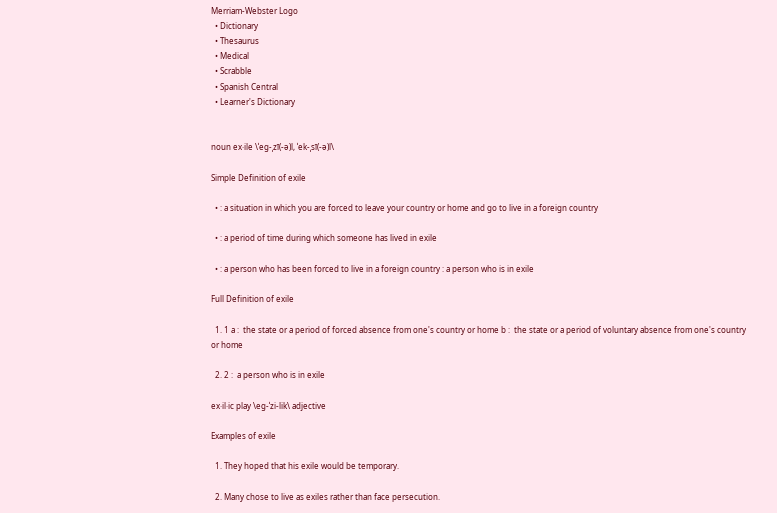Merriam-Webster Logo
  • Dictionary
  • Thesaurus
  • Medical
  • Scrabble
  • Spanish Central
  • Learner's Dictionary


noun ex·ile \ˈeg-ˌzī(-ə)l, ˈek-ˌsī(-ə)l\

Simple Definition of exile

  • : a situation in which you are forced to leave your country or home and go to live in a foreign country

  • : a period of time during which someone has lived in exile

  • : a person who has been forced to live in a foreign country : a person who is in exile

Full Definition of exile

  1. 1 a :  the state or a period of forced absence from one's country or home b :  the state or a period of voluntary absence from one's country or home

  2. 2 :  a person who is in exile

ex·il·ic play \eg-ˈzi-lik\ adjective

Examples of exile

  1. They hoped that his exile would be temporary.

  2. Many chose to live as exiles rather than face persecution.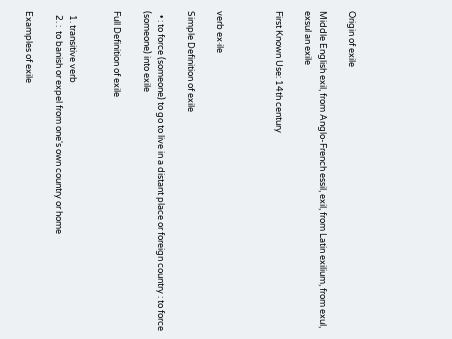Origin of exile

Middle English exil, from Anglo-French essil, exil, from Latin exilium, from exul, exsul an exile

First Known Use: 14th century



verb ex·ile

Simple Definition of exile

  • : to force (someone) to go to live in a distant place or foreign country : to force (someone) into exile

Full Definition of exile


  1. transitive verb
  2. :  to banish or expel from one's own country or home

Examples of exile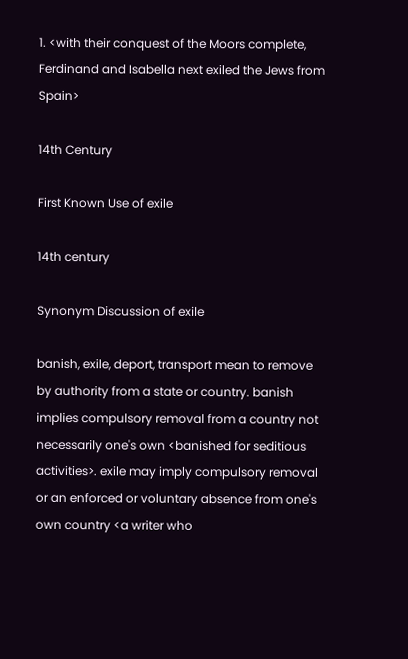1. <with their conquest of the Moors complete, Ferdinand and Isabella next exiled the Jews from Spain>

14th Century

First Known Use of exile

14th century

Synonym Discussion of exile

banish, exile, deport, transport mean to remove by authority from a state or country. banish implies compulsory removal from a country not necessarily one's own <banished for seditious activities>. exile may imply compulsory removal or an enforced or voluntary absence from one's own country <a writer who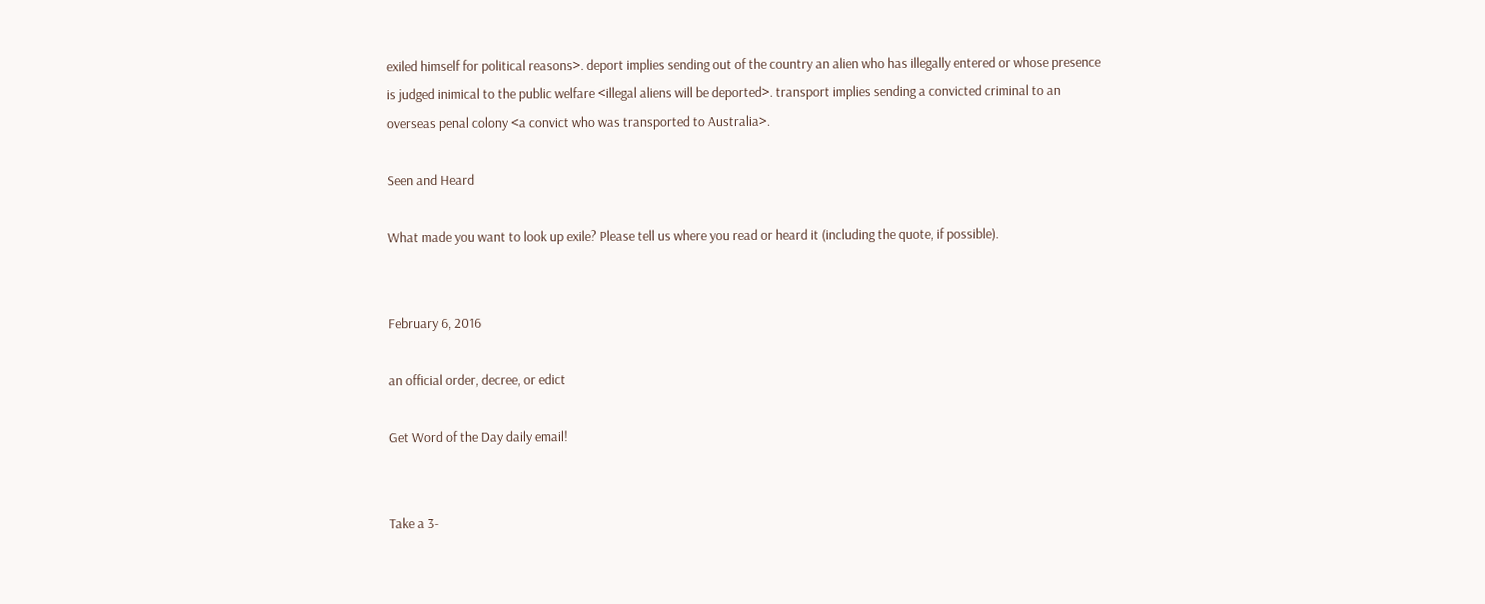exiled himself for political reasons>. deport implies sending out of the country an alien who has illegally entered or whose presence is judged inimical to the public welfare <illegal aliens will be deported>. transport implies sending a convicted criminal to an overseas penal colony <a convict who was transported to Australia>.

Seen and Heard

What made you want to look up exile? Please tell us where you read or heard it (including the quote, if possible).


February 6, 2016

an official order, decree, or edict

Get Word of the Day daily email!


Take a 3-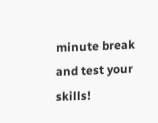minute break and test your skills!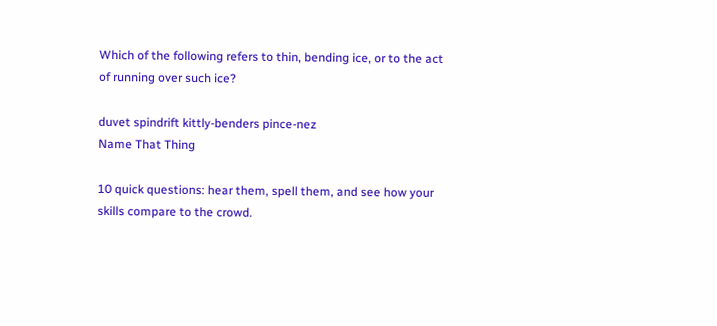Which of the following refers to thin, bending ice, or to the act of running over such ice?

duvet spindrift kittly-benders pince-nez
Name That Thing

10 quick questions: hear them, spell them, and see how your skills compare to the crowd.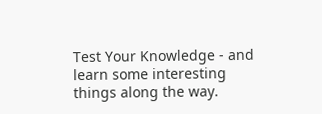Test Your Knowledge - and learn some interesting things along the way.